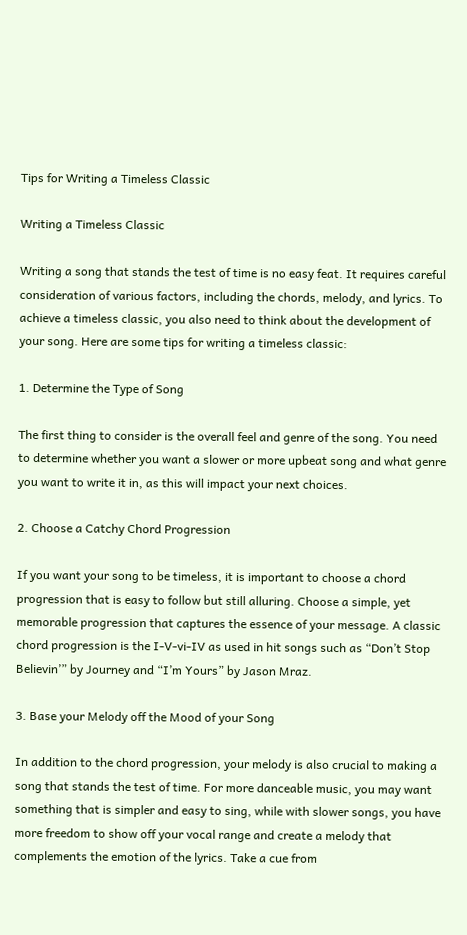Tips for Writing a Timeless Classic

Writing a Timeless Classic

Writing a song that stands the test of time is no easy feat. It requires careful consideration of various factors, including the chords, melody, and lyrics. To achieve a timeless classic, you also need to think about the development of your song. Here are some tips for writing a timeless classic:

1. Determine the Type of Song

The first thing to consider is the overall feel and genre of the song. You need to determine whether you want a slower or more upbeat song and what genre you want to write it in, as this will impact your next choices.

2. Choose a Catchy Chord Progression

If you want your song to be timeless, it is important to choose a chord progression that is easy to follow but still alluring. Choose a simple, yet memorable progression that captures the essence of your message. A classic chord progression is the I-V-vi-IV as used in hit songs such as “Don’t Stop Believin’” by Journey and “I’m Yours” by Jason Mraz.

3. Base your Melody off the Mood of your Song

In addition to the chord progression, your melody is also crucial to making a song that stands the test of time. For more danceable music, you may want something that is simpler and easy to sing, while with slower songs, you have more freedom to show off your vocal range and create a melody that complements the emotion of the lyrics. Take a cue from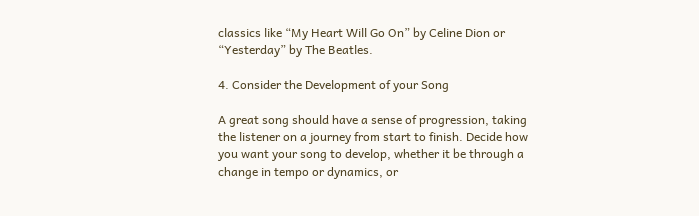classics like “My Heart Will Go On” by Celine Dion or “Yesterday” by The Beatles.

4. Consider the Development of your Song

A great song should have a sense of progression, taking the listener on a journey from start to finish. Decide how you want your song to develop, whether it be through a change in tempo or dynamics, or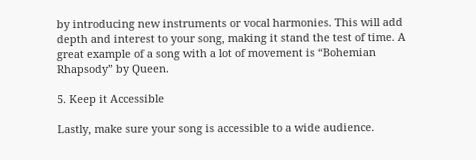by introducing new instruments or vocal harmonies. This will add depth and interest to your song, making it stand the test of time. A great example of a song with a lot of movement is “Bohemian Rhapsody” by Queen.

5. Keep it Accessible

Lastly, make sure your song is accessible to a wide audience.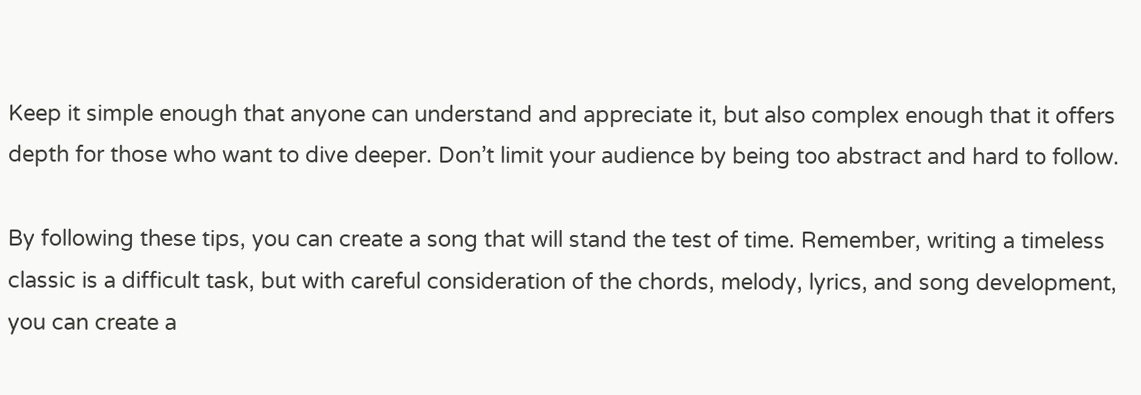Keep it simple enough that anyone can understand and appreciate it, but also complex enough that it offers depth for those who want to dive deeper. Don’t limit your audience by being too abstract and hard to follow.

By following these tips, you can create a song that will stand the test of time. Remember, writing a timeless classic is a difficult task, but with careful consideration of the chords, melody, lyrics, and song development, you can create a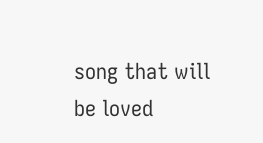song that will be loved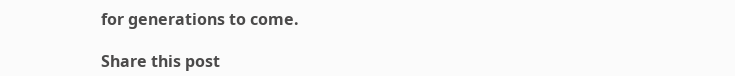for generations to come.

Share this post